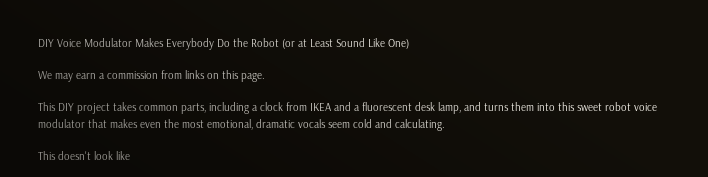DIY Voice Modulator Makes Everybody Do the Robot (or at Least Sound Like One)

We may earn a commission from links on this page.

This DIY project takes common parts, including a clock from IKEA and a fluorescent desk lamp, and turns them into this sweet robot voice modulator that makes even the most emotional, dramatic vocals seem cold and calculating.

This doesn't look like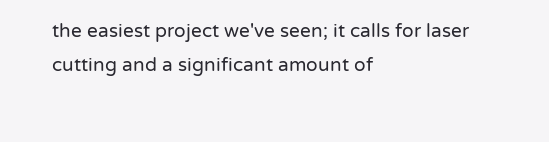the easiest project we've seen; it calls for laser cutting and a significant amount of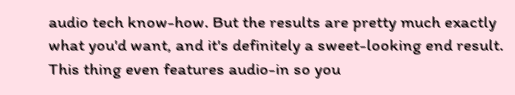audio tech know-how. But the results are pretty much exactly what you'd want, and it's definitely a sweet-looking end result. This thing even features audio-in so you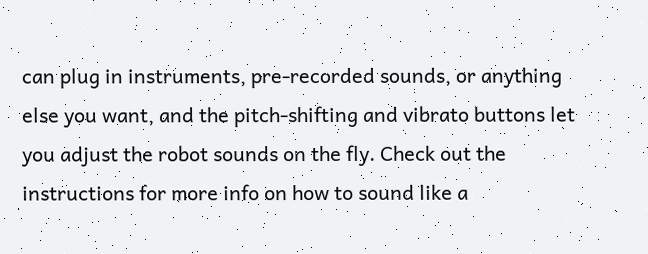can plug in instruments, pre-recorded sounds, or anything else you want, and the pitch-shifting and vibrato buttons let you adjust the robot sounds on the fly. Check out the instructions for more info on how to sound like a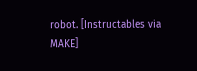robot. [Instructables via MAKE]